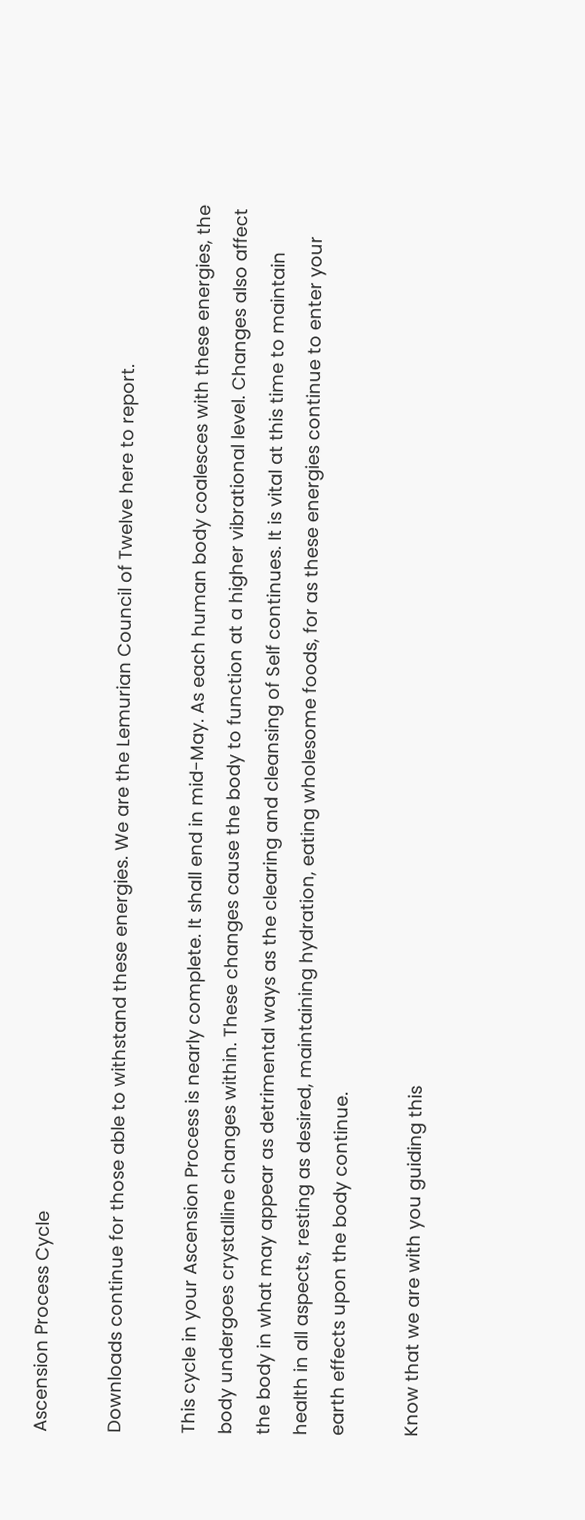Ascension Process Cycle

Downloads continue for those able to withstand these energies. We are the Lemurian Council of Twelve here to report.

This cycle in your Ascension Process is nearly complete. It shall end in mid-May. As each human body coalesces with these energies, the body undergoes crystalline changes within. These changes cause the body to function at a higher vibrational level. Changes also affect the body in what may appear as detrimental ways as the clearing and cleansing of Self continues. It is vital at this time to maintain health in all aspects, resting as desired, maintaining hydration, eating wholesome foods, for as these energies continue to enter your earth effects upon the body continue.

Know that we are with you guiding this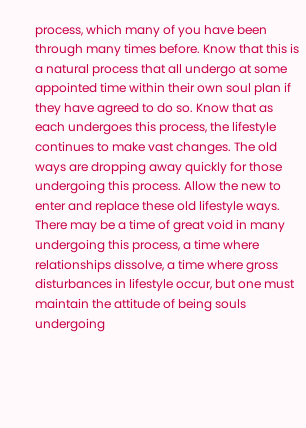process, which many of you have been through many times before. Know that this is a natural process that all undergo at some appointed time within their own soul plan if they have agreed to do so. Know that as each undergoes this process, the lifestyle continues to make vast changes. The old ways are dropping away quickly for those undergoing this process. Allow the new to enter and replace these old lifestyle ways. There may be a time of great void in many undergoing this process, a time where relationships dissolve, a time where gross disturbances in lifestyle occur, but one must maintain the attitude of being souls undergoing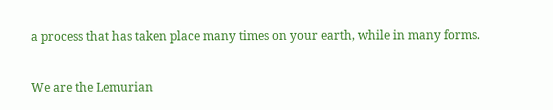a process that has taken place many times on your earth, while in many forms.

We are the Lemurian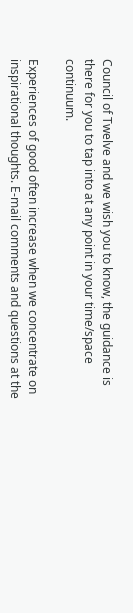Council of Twelve and we wish you to know, the guidance is there for you to tap into at any point in your time/space continuum.

Experiences of good often increase when we concentrate on inspirational thoughts. E-mail comments and questions at the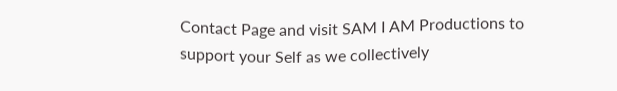Contact Page and visit SAM I AM Productions to support your Self as we collectively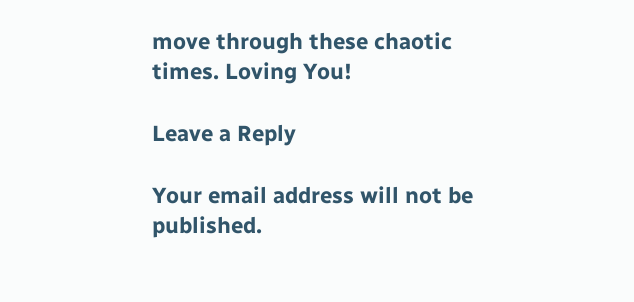move through these chaotic times. Loving You!

Leave a Reply

Your email address will not be published.